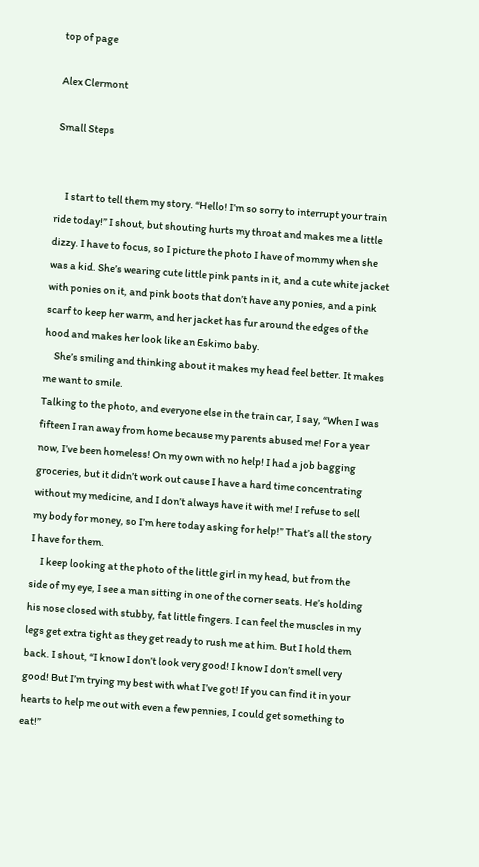top of page

Alex Clermont

Small Steps


     I start to tell them my story. “Hello! I’m so sorry to interrupt your train ride today!” I shout, but shouting hurts my throat and makes me a little dizzy. I have to focus, so I picture the photo I have of mommy when she was a kid. She’s wearing cute little pink pants in it, and a cute white jacket with ponies on it, and pink boots that don’t have any ponies, and a pink scarf to keep her warm, and her jacket has fur around the edges of the hood and makes her look like an Eskimo baby.
     She’s smiling and thinking about it makes my head feel better. It makes me want to smile.
Talking to the photo, and everyone else in the train car, I say, “When I was fifteen I ran away from home because my parents abused me! For a year now, I’ve been homeless! On my own with no help! I had a job bagging groceries, but it didn’t work out cause I have a hard time concentrating without my medicine, and I don’t always have it with me! I refuse to sell my body for money, so I’m here today asking for help!” That’s all the story I have for them.
     I keep looking at the photo of the little girl in my head, but from the side of my eye, I see a man sitting in one of the corner seats. He’s holding his nose closed with stubby, fat little fingers. I can feel the muscles in my legs get extra tight as they get ready to rush me at him. But I hold them back. I shout, “I know I don’t look very good! I know I don’t smell very good! But I’m trying my best with what I’ve got! If you can find it in your hearts to help me out with even a few pennies, I could get something to eat!”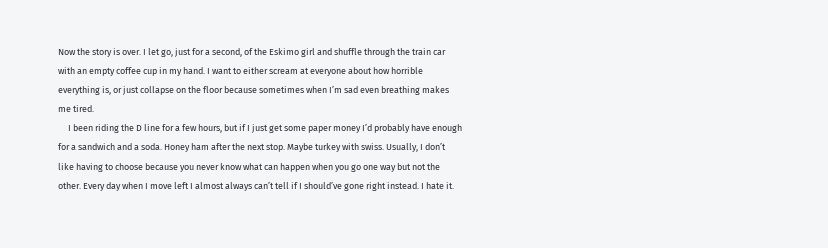Now the story is over. I let go, just for a second, of the Eskimo girl and shuffle through the train car with an empty coffee cup in my hand. I want to either scream at everyone about how horrible everything is, or just collapse on the floor because sometimes when I’m sad even breathing makes me tired.
     I been riding the D line for a few hours, but if I just get some paper money I’d probably have enough for a sandwich and a soda. Honey ham after the next stop. Maybe turkey with swiss. Usually, I don’t like having to choose because you never know what can happen when you go one way but not the other. Every day when I move left I almost always can’t tell if I should’ve gone right instead. I hate it.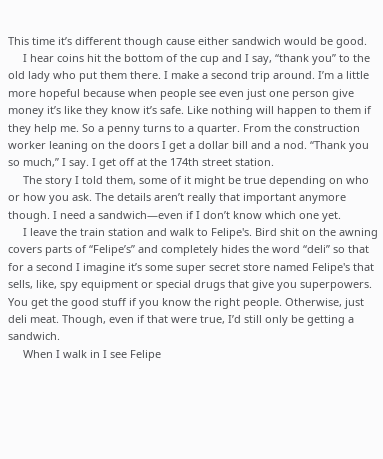This time it’s different though cause either sandwich would be good.
     I hear coins hit the bottom of the cup and I say, “thank you” to the old lady who put them there. I make a second trip around. I’m a little more hopeful because when people see even just one person give money it’s like they know it’s safe. Like nothing will happen to them if they help me. So a penny turns to a quarter. From the construction worker leaning on the doors I get a dollar bill and a nod. “Thank you so much,” I say. I get off at the 174th street station.
     The story I told them, some of it might be true depending on who or how you ask. The details aren’t really that important anymore though. I need a sandwich—even if I don’t know which one yet.
     I leave the train station and walk to Felipe's. Bird shit on the awning covers parts of “Felipe’s” and completely hides the word “deli” so that for a second I imagine it’s some super secret store named Felipe's that sells, like, spy equipment or special drugs that give you superpowers. You get the good stuff if you know the right people. Otherwise, just deli meat. Though, even if that were true, I’d still only be getting a sandwich.
     When I walk in I see Felipe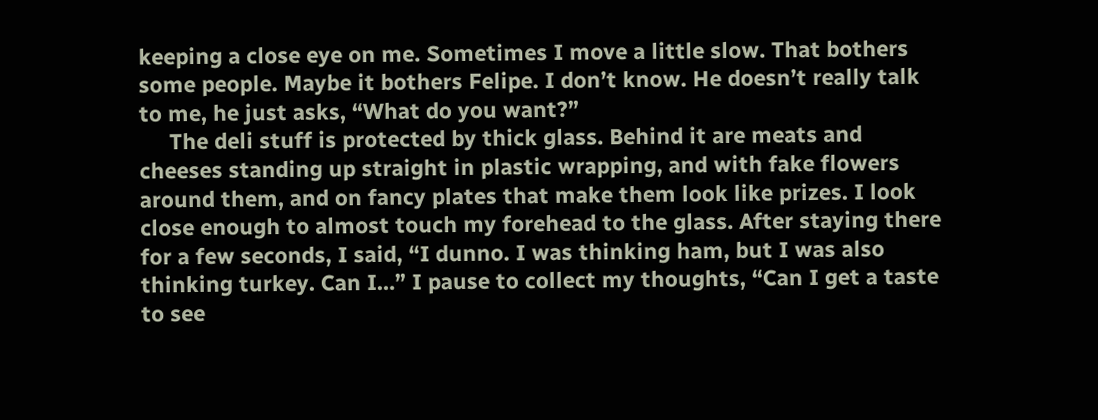keeping a close eye on me. Sometimes I move a little slow. That bothers some people. Maybe it bothers Felipe. I don’t know. He doesn’t really talk to me, he just asks, “What do you want?”
     The deli stuff is protected by thick glass. Behind it are meats and cheeses standing up straight in plastic wrapping, and with fake flowers around them, and on fancy plates that make them look like prizes. I look close enough to almost touch my forehead to the glass. After staying there for a few seconds, I said, “I dunno. I was thinking ham, but I was also thinking turkey. Can I…” I pause to collect my thoughts, “Can I get a taste to see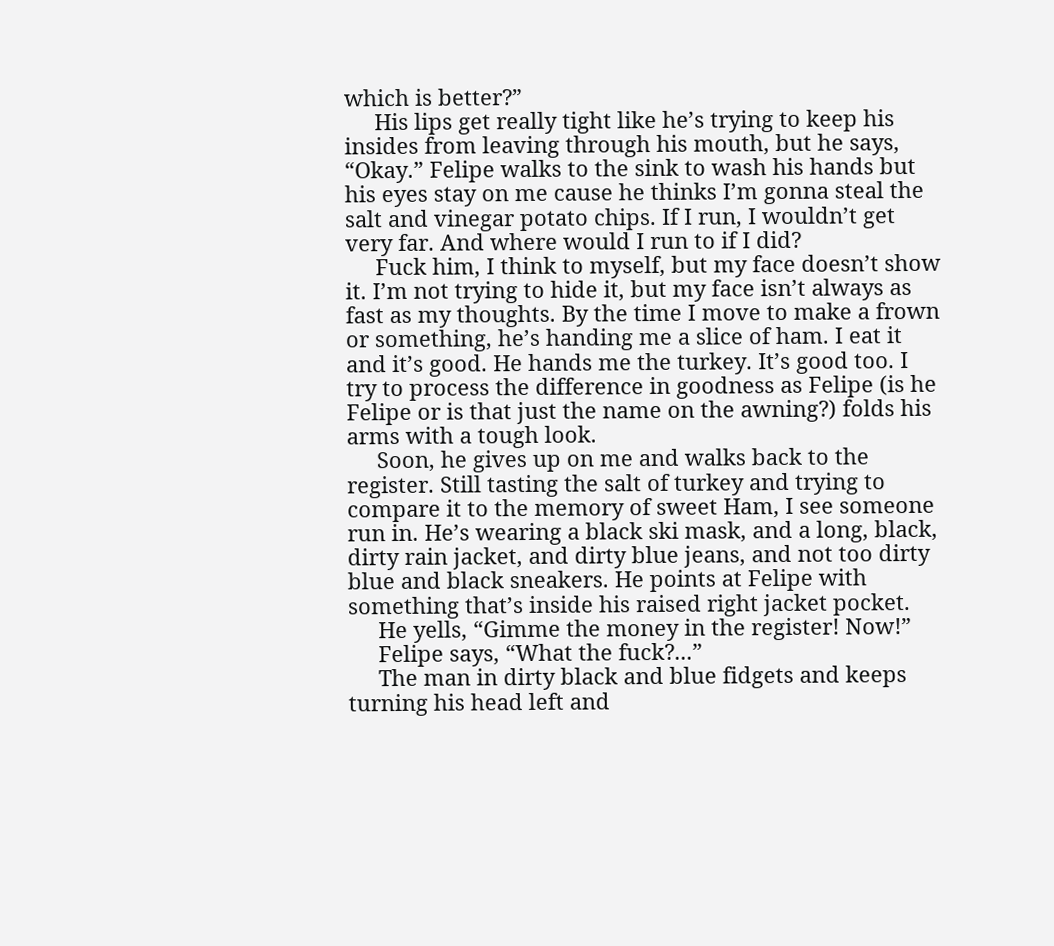which is better?”
     His lips get really tight like he’s trying to keep his insides from leaving through his mouth, but he says, “Okay.” Felipe walks to the sink to wash his hands but his eyes stay on me cause he thinks I’m gonna steal the salt and vinegar potato chips. If I run, I wouldn’t get very far. And where would I run to if I did?
     Fuck him, I think to myself, but my face doesn’t show it. I’m not trying to hide it, but my face isn’t always as fast as my thoughts. By the time I move to make a frown or something, he’s handing me a slice of ham. I eat it and it’s good. He hands me the turkey. It’s good too. I try to process the difference in goodness as Felipe (is he Felipe or is that just the name on the awning?) folds his arms with a tough look.
     Soon, he gives up on me and walks back to the register. Still tasting the salt of turkey and trying to compare it to the memory of sweet Ham, I see someone run in. He’s wearing a black ski mask, and a long, black, dirty rain jacket, and dirty blue jeans, and not too dirty blue and black sneakers. He points at Felipe with something that’s inside his raised right jacket pocket.
     He yells, “Gimme the money in the register! Now!”
     Felipe says, “What the fuck?...”
     The man in dirty black and blue fidgets and keeps turning his head left and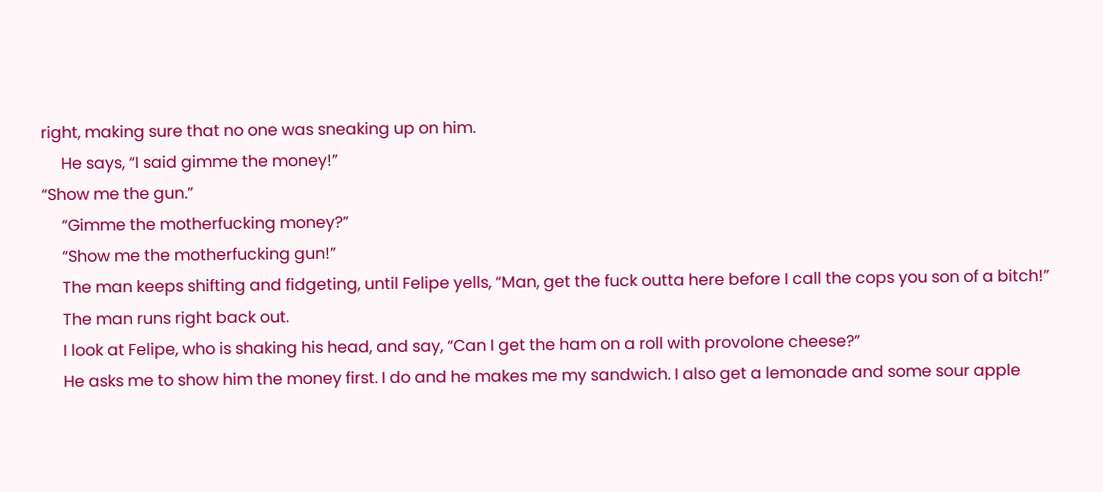right, making sure that no one was sneaking up on him.
     He says, “I said gimme the money!”
“Show me the gun.”
     “Gimme the motherfucking money?”
     “Show me the motherfucking gun!”
     The man keeps shifting and fidgeting, until Felipe yells, “Man, get the fuck outta here before I call the cops you son of a bitch!”
     The man runs right back out.
     I look at Felipe, who is shaking his head, and say, “Can I get the ham on a roll with provolone cheese?”
     He asks me to show him the money first. I do and he makes me my sandwich. I also get a lemonade and some sour apple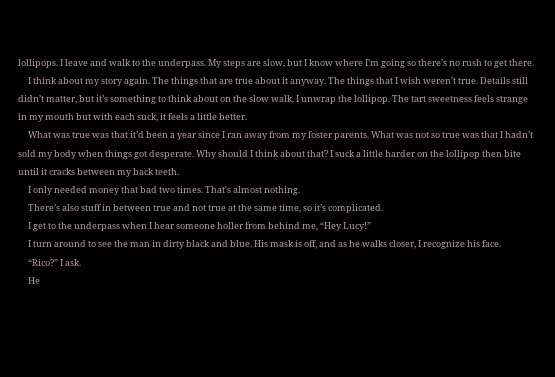lollipops. I leave and walk to the underpass. My steps are slow, but I know where I’m going so there’s no rush to get there.
     I think about my story again. The things that are true about it anyway. The things that I wish weren’t true. Details still didn’t matter, but it’s something to think about on the slow walk. I unwrap the lollipop. The tart sweetness feels strange in my mouth but with each suck, it feels a little better.
     What was true was that it’d been a year since I ran away from my foster parents. What was not so true was that I hadn’t sold my body when things got desperate. Why should I think about that? I suck a little harder on the lollipop then bite until it cracks between my back teeth.
     I only needed money that bad two times. That's almost nothing.
     There’s also stuff in between true and not true at the same time, so it’s complicated.
     I get to the underpass when I hear someone holler from behind me, “Hey Lucy!”
     I turn around to see the man in dirty black and blue. His mask is off, and as he walks closer, I recognize his face.
     “Rico?” I ask.
     He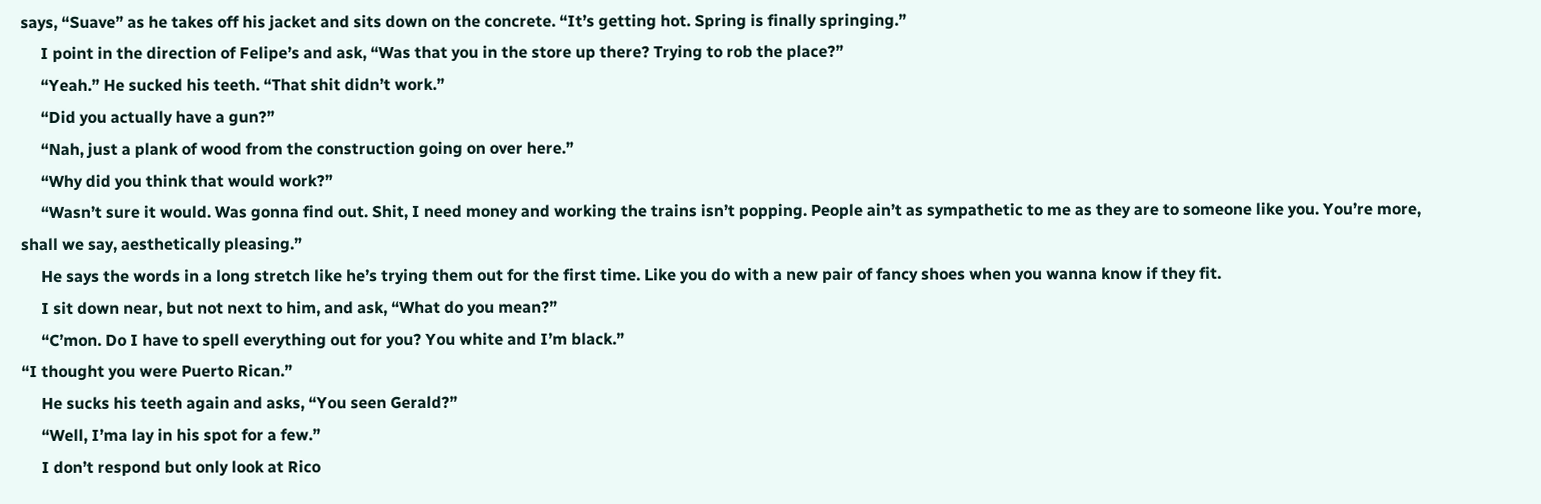says, “Suave” as he takes off his jacket and sits down on the concrete. “It’s getting hot. Spring is finally springing.”
     I point in the direction of Felipe’s and ask, “Was that you in the store up there? Trying to rob the place?”
     “Yeah.” He sucked his teeth. “That shit didn’t work.”
     “Did you actually have a gun?”
     “Nah, just a plank of wood from the construction going on over here.”
     “Why did you think that would work?”
     “Wasn’t sure it would. Was gonna find out. Shit, I need money and working the trains isn’t popping. People ain’t as sympathetic to me as they are to someone like you. You’re more, shall we say, aesthetically pleasing.”
     He says the words in a long stretch like he’s trying them out for the first time. Like you do with a new pair of fancy shoes when you wanna know if they fit.
     I sit down near, but not next to him, and ask, “What do you mean?”
     “C’mon. Do I have to spell everything out for you? You white and I’m black.”
“I thought you were Puerto Rican.”
     He sucks his teeth again and asks, “You seen Gerald?”
     “Well, I’ma lay in his spot for a few.”
     I don’t respond but only look at Rico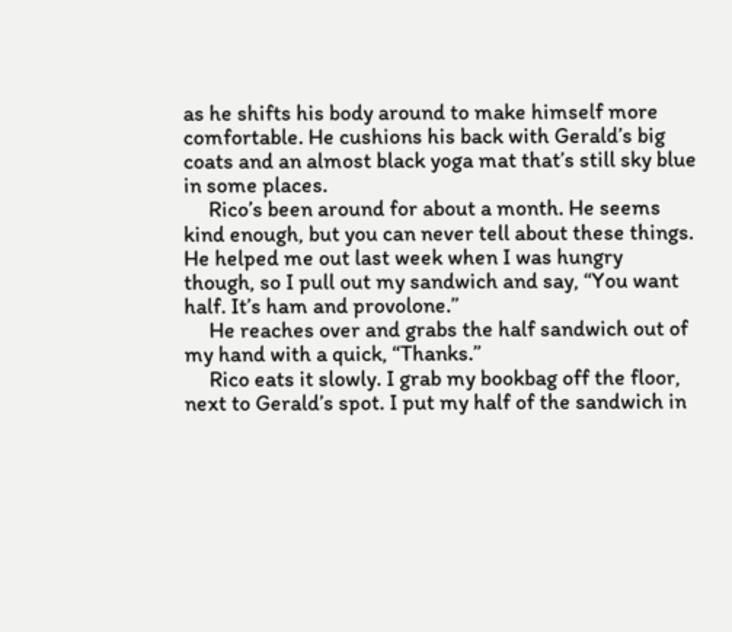as he shifts his body around to make himself more comfortable. He cushions his back with Gerald’s big coats and an almost black yoga mat that’s still sky blue in some places.
     Rico’s been around for about a month. He seems kind enough, but you can never tell about these things. He helped me out last week when I was hungry though, so I pull out my sandwich and say, “You want half. It’s ham and provolone.”
     He reaches over and grabs the half sandwich out of my hand with a quick, “Thanks.”
     Rico eats it slowly. I grab my bookbag off the floor, next to Gerald’s spot. I put my half of the sandwich in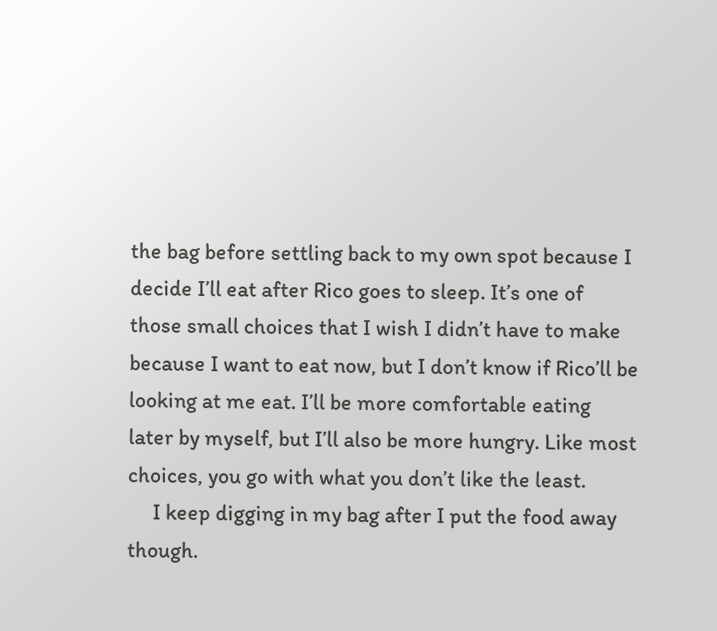the bag before settling back to my own spot because I decide I’ll eat after Rico goes to sleep. It’s one of those small choices that I wish I didn’t have to make because I want to eat now, but I don’t know if Rico’ll be looking at me eat. I’ll be more comfortable eating later by myself, but I’ll also be more hungry. Like most choices, you go with what you don’t like the least.
     I keep digging in my bag after I put the food away though.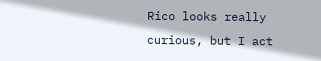Rico looks really curious, but I act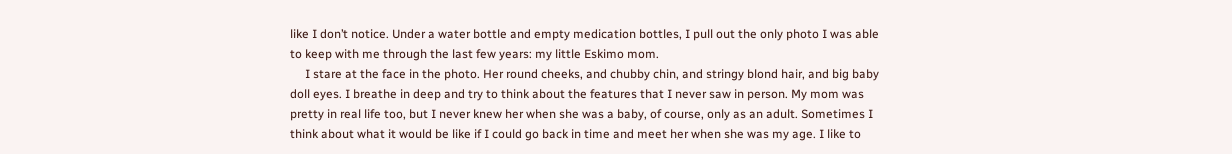like I don’t notice. Under a water bottle and empty medication bottles, I pull out the only photo I was able to keep with me through the last few years: my little Eskimo mom.
     I stare at the face in the photo. Her round cheeks, and chubby chin, and stringy blond hair, and big baby doll eyes. I breathe in deep and try to think about the features that I never saw in person. My mom was pretty in real life too, but I never knew her when she was a baby, of course, only as an adult. Sometimes I think about what it would be like if I could go back in time and meet her when she was my age. I like to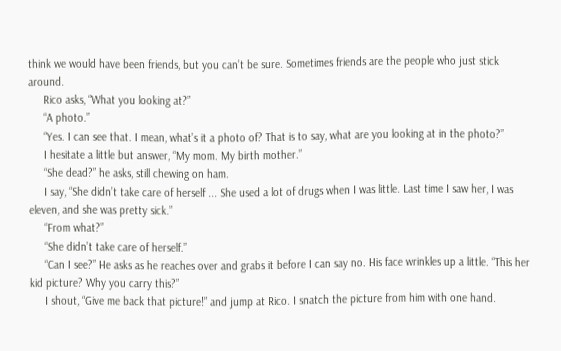think we would have been friends, but you can’t be sure. Sometimes friends are the people who just stick around.
     Rico asks, “What you looking at?”
     “A photo.”
     “Yes. I can see that. I mean, what’s it a photo of? That is to say, what are you looking at in the photo?”
     I hesitate a little but answer, “My mom. My birth mother.”
     “She dead?” he asks, still chewing on ham.
     I say, “She didn’t take care of herself ... She used a lot of drugs when I was little. Last time I saw her, I was eleven, and she was pretty sick.”
     “From what?”
     “She didn’t take care of herself.”
     “Can I see?” He asks as he reaches over and grabs it before I can say no. His face wrinkles up a little. “This her kid picture? Why you carry this?”
     I shout, “Give me back that picture!” and jump at Rico. I snatch the picture from him with one hand.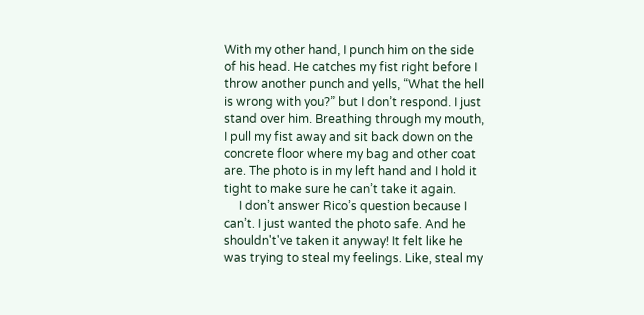With my other hand, I punch him on the side of his head. He catches my fist right before I throw another punch and yells, “What the hell is wrong with you?” but I don’t respond. I just stand over him. Breathing through my mouth, I pull my fist away and sit back down on the concrete floor where my bag and other coat are. The photo is in my left hand and I hold it tight to make sure he can’t take it again.
     I don’t answer Rico’s question because I can’t. I just wanted the photo safe. And he shouldn't've taken it anyway! It felt like he was trying to steal my feelings. Like, steal my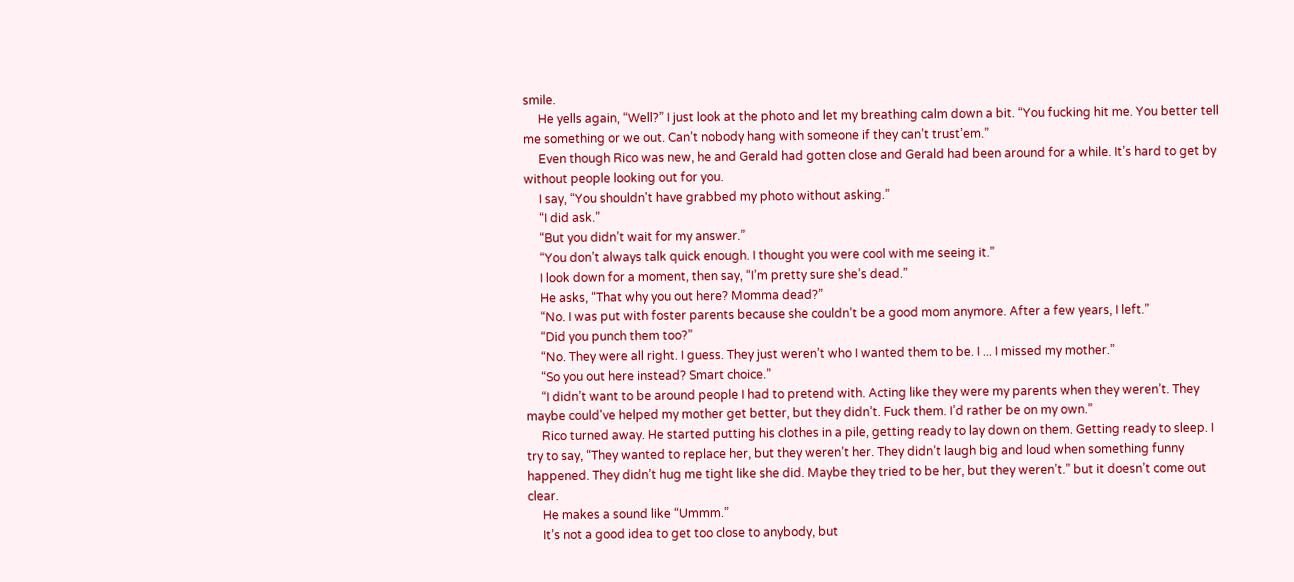smile.
     He yells again, “Well?” I just look at the photo and let my breathing calm down a bit. “You fucking hit me. You better tell me something or we out. Can’t nobody hang with someone if they can’t trust’em.”
     Even though Rico was new, he and Gerald had gotten close and Gerald had been around for a while. It’s hard to get by without people looking out for you.
     I say, “You shouldn't have grabbed my photo without asking.”
     “I did ask.”
     “But you didn’t wait for my answer.”
     “You don’t always talk quick enough. I thought you were cool with me seeing it.”
     I look down for a moment, then say, “I’m pretty sure she’s dead.”
     He asks, “That why you out here? Momma dead?”
     “No. I was put with foster parents because she couldn’t be a good mom anymore. After a few years, I left.”
     “Did you punch them too?”
     “No. They were all right. I guess. They just weren’t who I wanted them to be. I ... I missed my mother.”
     “So you out here instead? Smart choice.”
     “I didn’t want to be around people I had to pretend with. Acting like they were my parents when they weren’t. They maybe could've helped my mother get better, but they didn’t. Fuck them. I’d rather be on my own.”
     Rico turned away. He started putting his clothes in a pile, getting ready to lay down on them. Getting ready to sleep. I try to say, “They wanted to replace her, but they weren’t her. They didn’t laugh big and loud when something funny happened. They didn’t hug me tight like she did. Maybe they tried to be her, but they weren’t.” but it doesn’t come out clear.
     He makes a sound like “Ummm.”
     It’s not a good idea to get too close to anybody, but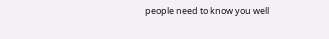people need to know you well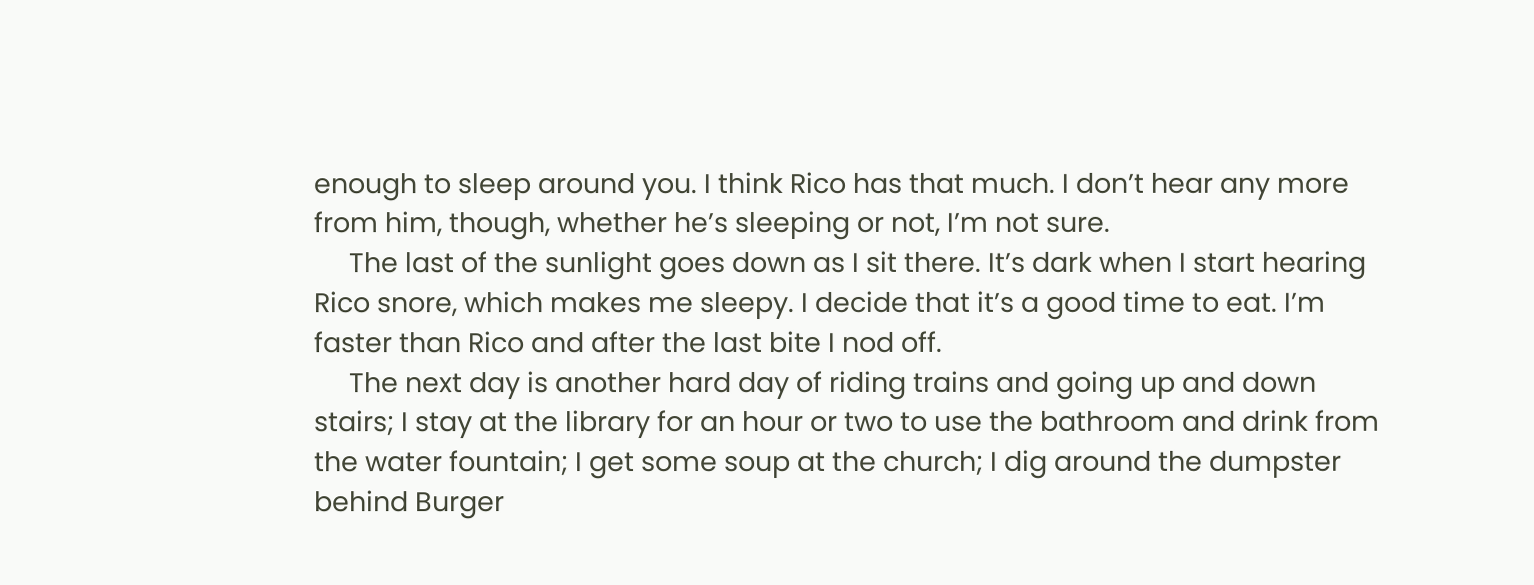enough to sleep around you. I think Rico has that much. I don’t hear any more from him, though, whether he’s sleeping or not, I’m not sure.
     The last of the sunlight goes down as I sit there. It’s dark when I start hearing Rico snore, which makes me sleepy. I decide that it’s a good time to eat. I’m faster than Rico and after the last bite I nod off.
     The next day is another hard day of riding trains and going up and down stairs; I stay at the library for an hour or two to use the bathroom and drink from the water fountain; I get some soup at the church; I dig around the dumpster behind Burger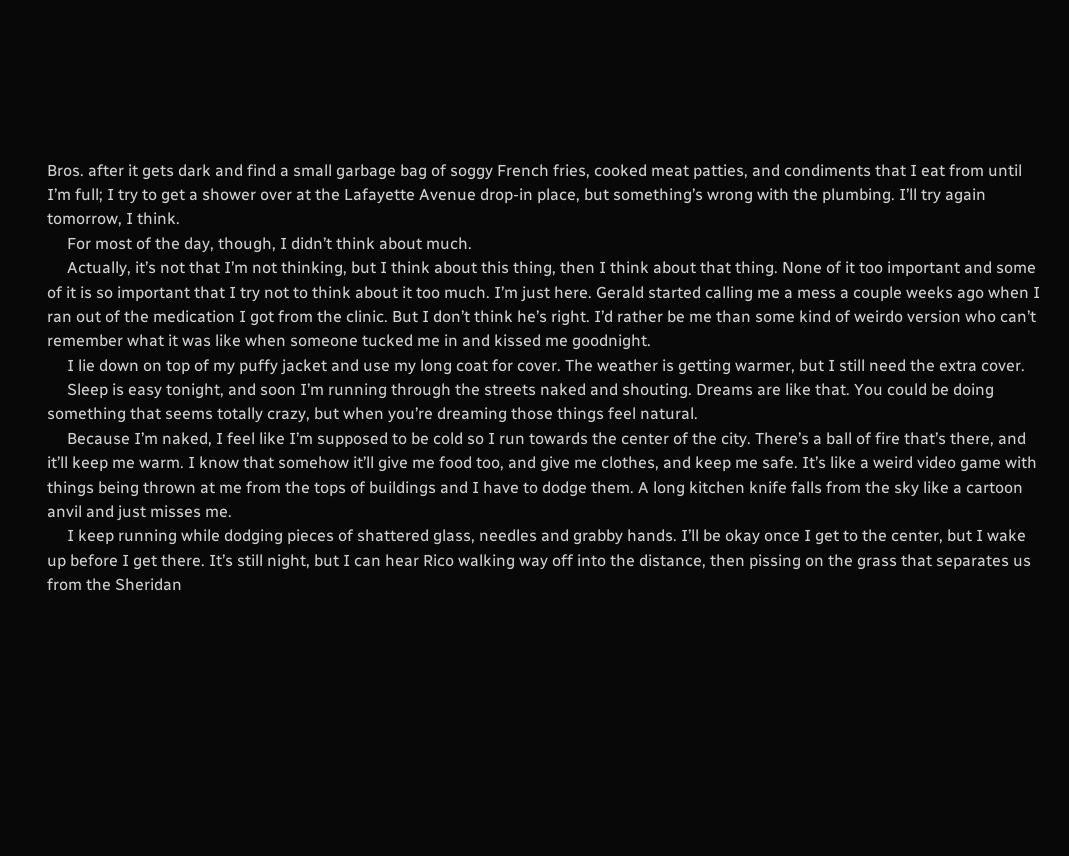Bros. after it gets dark and find a small garbage bag of soggy French fries, cooked meat patties, and condiments that I eat from until I’m full; I try to get a shower over at the Lafayette Avenue drop-in place, but something’s wrong with the plumbing. I’ll try again tomorrow, I think.
     For most of the day, though, I didn’t think about much.
     Actually, it’s not that I’m not thinking, but I think about this thing, then I think about that thing. None of it too important and some of it is so important that I try not to think about it too much. I’m just here. Gerald started calling me a mess a couple weeks ago when I ran out of the medication I got from the clinic. But I don’t think he’s right. I’d rather be me than some kind of weirdo version who can’t remember what it was like when someone tucked me in and kissed me goodnight.
     I lie down on top of my puffy jacket and use my long coat for cover. The weather is getting warmer, but I still need the extra cover.
     Sleep is easy tonight, and soon I’m running through the streets naked and shouting. Dreams are like that. You could be doing something that seems totally crazy, but when you’re dreaming those things feel natural.
     Because I’m naked, I feel like I’m supposed to be cold so I run towards the center of the city. There’s a ball of fire that’s there, and it’ll keep me warm. I know that somehow it’ll give me food too, and give me clothes, and keep me safe. It’s like a weird video game with things being thrown at me from the tops of buildings and I have to dodge them. A long kitchen knife falls from the sky like a cartoon anvil and just misses me.
     I keep running while dodging pieces of shattered glass, needles and grabby hands. I’ll be okay once I get to the center, but I wake up before I get there. It’s still night, but I can hear Rico walking way off into the distance, then pissing on the grass that separates us from the Sheridan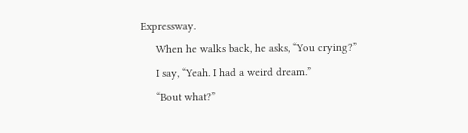Expressway.
     When he walks back, he asks, “You crying?”
     I say, “Yeah. I had a weird dream.”
     “Bout what?”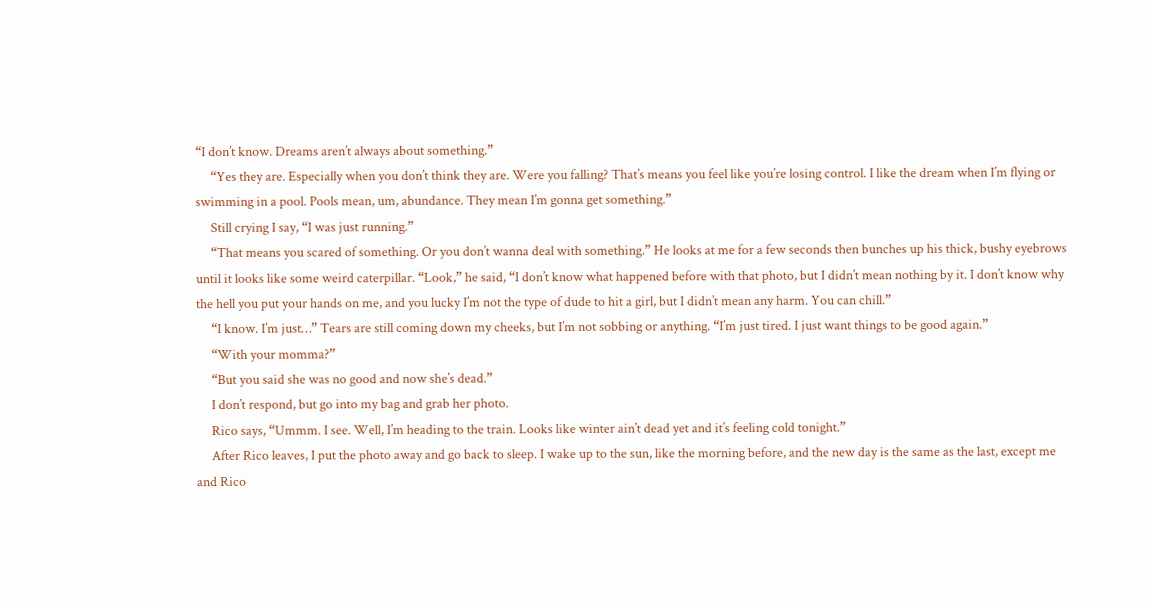“I don’t know. Dreams aren’t always about something.”
     “Yes they are. Especially when you don’t think they are. Were you falling? That’s means you feel like you’re losing control. I like the dream when I’m flying or swimming in a pool. Pools mean, um, abundance. They mean I’m gonna get something.”
     Still crying I say, “I was just running.”
     “That means you scared of something. Or you don’t wanna deal with something.” He looks at me for a few seconds then bunches up his thick, bushy eyebrows until it looks like some weird caterpillar. “Look,” he said, “I don’t know what happened before with that photo, but I didn’t mean nothing by it. I don’t know why the hell you put your hands on me, and you lucky I’m not the type of dude to hit a girl, but I didn’t mean any harm. You can chill.”
     “I know. I’m just…” Tears are still coming down my cheeks, but I’m not sobbing or anything. “I’m just tired. I just want things to be good again.”
     “With your momma?”
     “But you said she was no good and now she’s dead.”
     I don’t respond, but go into my bag and grab her photo.
     Rico says, “Ummm. I see. Well, I’m heading to the train. Looks like winter ain’t dead yet and it’s feeling cold tonight.”
     After Rico leaves, I put the photo away and go back to sleep. I wake up to the sun, like the morning before, and the new day is the same as the last, except me and Rico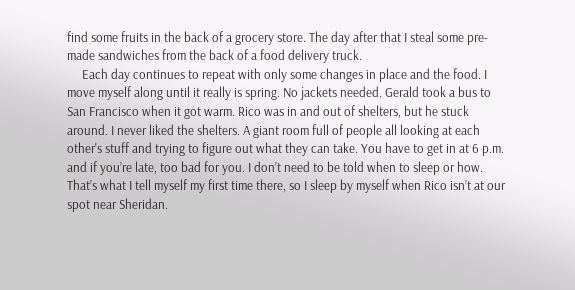find some fruits in the back of a grocery store. The day after that I steal some pre-made sandwiches from the back of a food delivery truck.
     Each day continues to repeat with only some changes in place and the food. I move myself along until it really is spring. No jackets needed. Gerald took a bus to San Francisco when it got warm. Rico was in and out of shelters, but he stuck around. I never liked the shelters. A giant room full of people all looking at each other's stuff and trying to figure out what they can take. You have to get in at 6 p.m. and if you’re late, too bad for you. I don’t need to be told when to sleep or how. That’s what I tell myself my first time there, so I sleep by myself when Rico isn’t at our spot near Sheridan.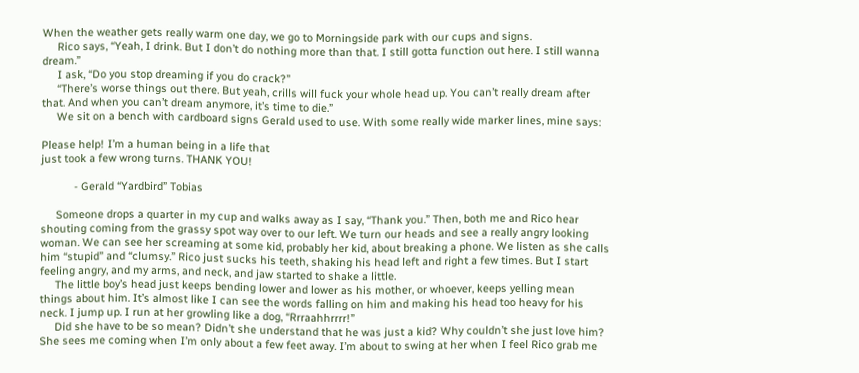When the weather gets really warm one day, we go to Morningside park with our cups and signs.
     Rico says, “Yeah, I drink. But I don’t do nothing more than that. I still gotta function out here. I still wanna dream.”
     I ask, “Do you stop dreaming if you do crack?”
     “There’s worse things out there. But yeah, crills will fuck your whole head up. You can’t really dream after that. And when you can’t dream anymore, it’s time to die.”
     We sit on a bench with cardboard signs Gerald used to use. With some really wide marker lines, mine says:

Please help! I’m a human being in a life that
just took a few wrong turns. THANK YOU!

           - Gerald “Yardbird” Tobias

     Someone drops a quarter in my cup and walks away as I say, “Thank you.” Then, both me and Rico hear shouting coming from the grassy spot way over to our left. We turn our heads and see a really angry looking woman. We can see her screaming at some kid, probably her kid, about breaking a phone. We listen as she calls him “stupid” and “clumsy.” Rico just sucks his teeth, shaking his head left and right a few times. But I start feeling angry, and my arms, and neck, and jaw started to shake a little.
     The little boy’s head just keeps bending lower and lower as his mother, or whoever, keeps yelling mean things about him. It’s almost like I can see the words falling on him and making his head too heavy for his neck. I jump up. I run at her growling like a dog, “Rrraahhrrrr!”
     Did she have to be so mean? Didn’t she understand that he was just a kid? Why couldn’t she just love him? She sees me coming when I’m only about a few feet away. I’m about to swing at her when I feel Rico grab me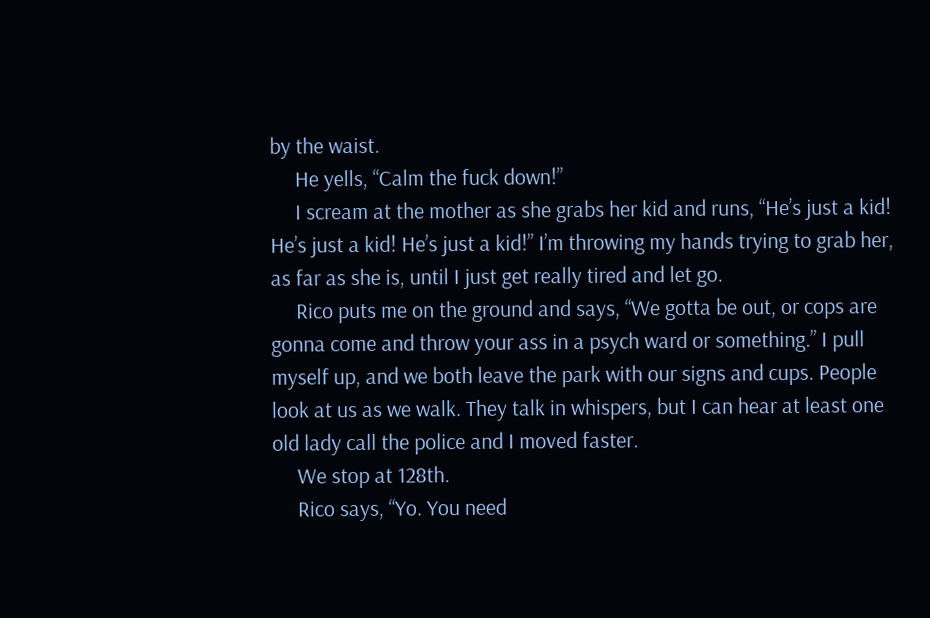by the waist.
     He yells, “Calm the fuck down!”
     I scream at the mother as she grabs her kid and runs, “He’s just a kid! He’s just a kid! He’s just a kid!” I’m throwing my hands trying to grab her, as far as she is, until I just get really tired and let go.
     Rico puts me on the ground and says, “We gotta be out, or cops are gonna come and throw your ass in a psych ward or something.” I pull myself up, and we both leave the park with our signs and cups. People look at us as we walk. They talk in whispers, but I can hear at least one old lady call the police and I moved faster.
     We stop at 128th.
     Rico says, “Yo. You need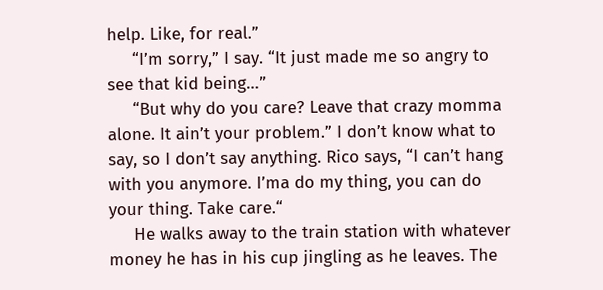help. Like, for real.”
     “I’m sorry,” I say. “It just made me so angry to see that kid being…”
     “But why do you care? Leave that crazy momma alone. It ain’t your problem.” I don’t know what to say, so I don’t say anything. Rico says, “I can’t hang with you anymore. I’ma do my thing, you can do your thing. Take care.“
     He walks away to the train station with whatever money he has in his cup jingling as he leaves. The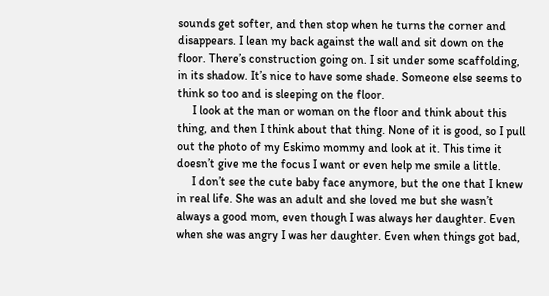sounds get softer, and then stop when he turns the corner and disappears. I lean my back against the wall and sit down on the floor. There’s construction going on. I sit under some scaffolding, in its shadow. It’s nice to have some shade. Someone else seems to think so too and is sleeping on the floor.
     I look at the man or woman on the floor and think about this thing, and then I think about that thing. None of it is good, so I pull out the photo of my Eskimo mommy and look at it. This time it doesn’t give me the focus I want or even help me smile a little.
     I don’t see the cute baby face anymore, but the one that I knew in real life. She was an adult and she loved me but she wasn’t always a good mom, even though I was always her daughter. Even when she was angry I was her daughter. Even when things got bad,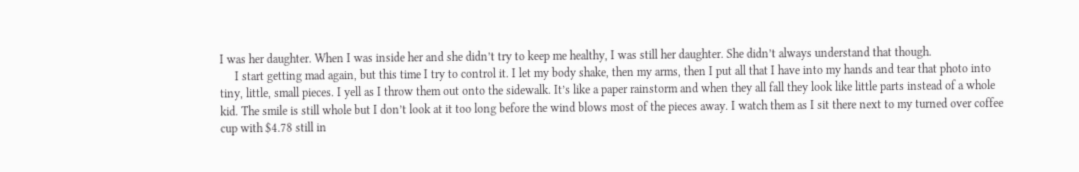I was her daughter. When I was inside her and she didn’t try to keep me healthy, I was still her daughter. She didn’t always understand that though.
     I start getting mad again, but this time I try to control it. I let my body shake, then my arms, then I put all that I have into my hands and tear that photo into tiny, little, small pieces. I yell as I throw them out onto the sidewalk. It’s like a paper rainstorm and when they all fall they look like little parts instead of a whole kid. The smile is still whole but I don’t look at it too long before the wind blows most of the pieces away. I watch them as I sit there next to my turned over coffee cup with $4.78 still in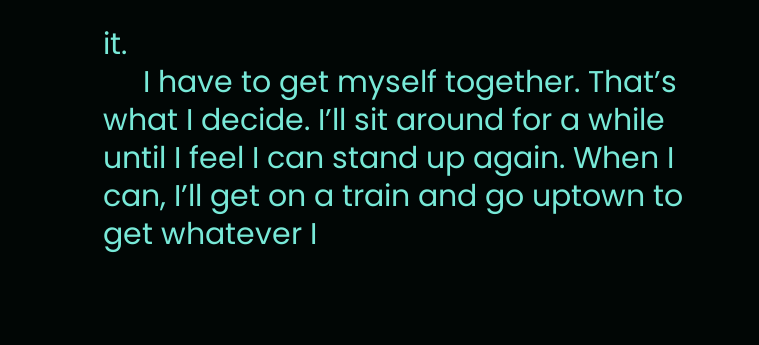it.
     I have to get myself together. That’s what I decide. I’ll sit around for a while until I feel I can stand up again. When I can, I’ll get on a train and go uptown to get whatever I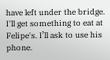have left under the bridge. I'll get something to eat at Felipe's. I’ll ask to use his phone.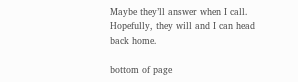Maybe they’ll answer when I call. Hopefully, they will and I can head back home.

bottom of page